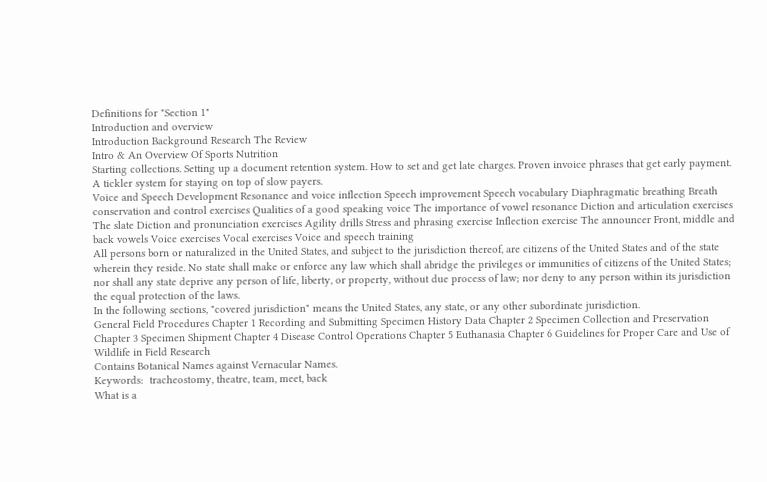Definitions for "Section 1"
Introduction and overview
Introduction Background Research The Review
Intro & An Overview Of Sports Nutrition
Starting collections. Setting up a document retention system. How to set and get late charges. Proven invoice phrases that get early payment. A tickler system for staying on top of slow payers.
Voice and Speech Development Resonance and voice inflection Speech improvement Speech vocabulary Diaphragmatic breathing Breath conservation and control exercises Qualities of a good speaking voice The importance of vowel resonance Diction and articulation exercises The slate Diction and pronunciation exercises Agility drills Stress and phrasing exercise Inflection exercise The announcer Front, middle and back vowels Voice exercises Vocal exercises Voice and speech training
All persons born or naturalized in the United States, and subject to the jurisdiction thereof, are citizens of the United States and of the state wherein they reside. No state shall make or enforce any law which shall abridge the privileges or immunities of citizens of the United States; nor shall any state deprive any person of life, liberty, or property, without due process of law; nor deny to any person within its jurisdiction the equal protection of the laws.
In the following sections, "covered jurisdiction" means the United States, any state, or any other subordinate jurisdiction.
General Field Procedures Chapter 1 Recording and Submitting Specimen History Data Chapter 2 Specimen Collection and Preservation Chapter 3 Specimen Shipment Chapter 4 Disease Control Operations Chapter 5 Euthanasia Chapter 6 Guidelines for Proper Care and Use of Wildlife in Field Research
Contains Botanical Names against Vernacular Names.
Keywords:  tracheostomy, theatre, team, meet, back
What is a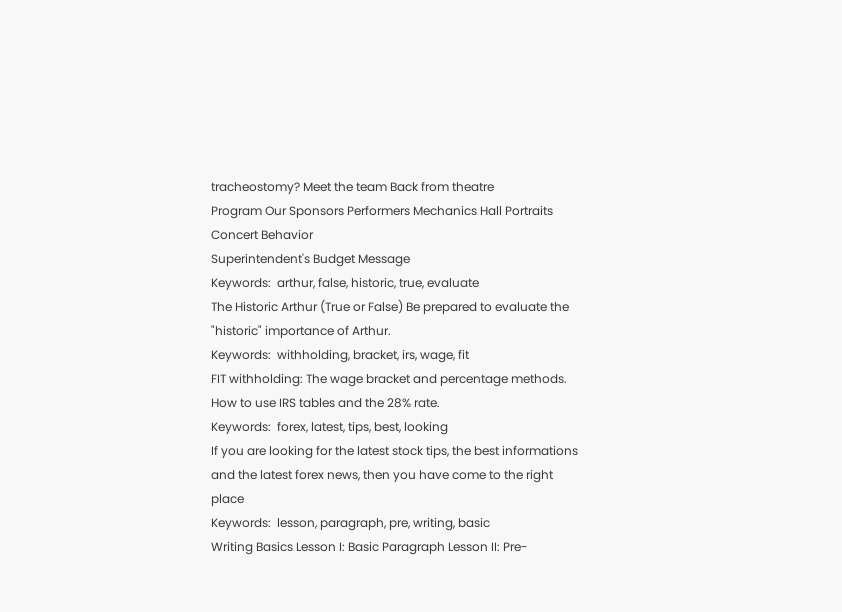tracheostomy? Meet the team Back from theatre
Program Our Sponsors Performers Mechanics Hall Portraits Concert Behavior
Superintendent's Budget Message
Keywords:  arthur, false, historic, true, evaluate
The Historic Arthur (True or False) Be prepared to evaluate the "historic" importance of Arthur.
Keywords:  withholding, bracket, irs, wage, fit
FIT withholding: The wage bracket and percentage methods. How to use IRS tables and the 28% rate.
Keywords:  forex, latest, tips, best, looking
If you are looking for the latest stock tips, the best informations and the latest forex news, then you have come to the right place
Keywords:  lesson, paragraph, pre, writing, basic
Writing Basics Lesson I: Basic Paragraph Lesson II: Pre-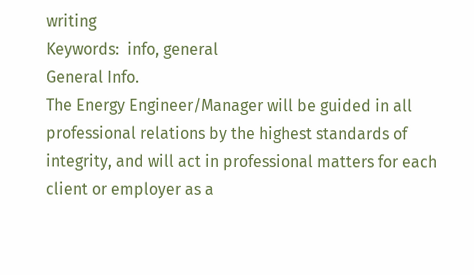writing
Keywords:  info, general
General Info.
The Energy Engineer/Manager will be guided in all professional relations by the highest standards of integrity, and will act in professional matters for each client or employer as a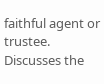faithful agent or trustee.
Discusses the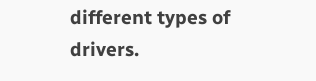different types of drivers.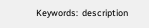Keywords:  description